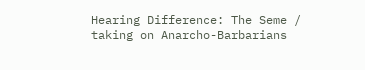Hearing Difference: The Seme / taking on Anarcho-Barbarians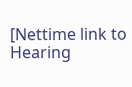[Nettime link to Hearing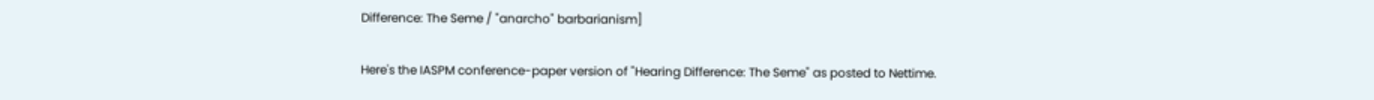Difference: The Seme / "anarcho" barbarianism]

Here's the IASPM conference-paper version of "Hearing Difference: The Seme" as posted to Nettime.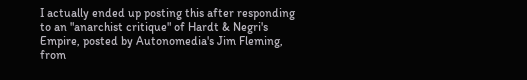I actually ended up posting this after responding to an "anarchist critique" of Hardt & Negri's Empire, posted by Autonomedia's Jim Fleming, from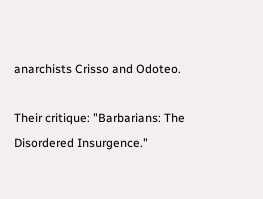anarchists Crisso and Odoteo.

Their critique: "Barbarians: The Disordered Insurgence."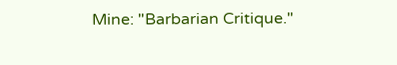Mine: "Barbarian Critique."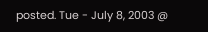posted. Tue - July 8, 2003 @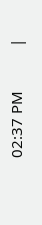02:37 PM           |